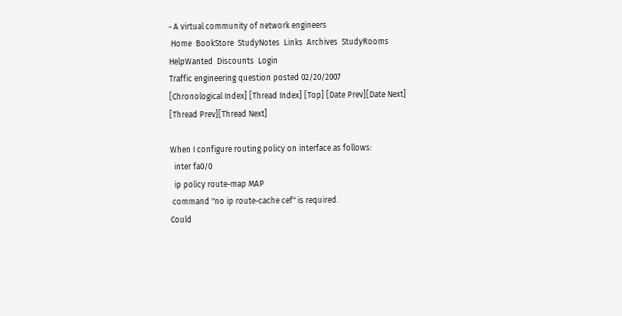- A virtual community of network engineers
 Home  BookStore  StudyNotes  Links  Archives  StudyRooms  HelpWanted  Discounts  Login
Traffic engineering question posted 02/20/2007
[Chronological Index] [Thread Index] [Top] [Date Prev][Date Next] [Thread Prev][Thread Next]

When I configure routing policy on interface as follows:
  inter fa0/0
  ip policy route-map MAP
 command "no ip route-cache cef" is required.
Could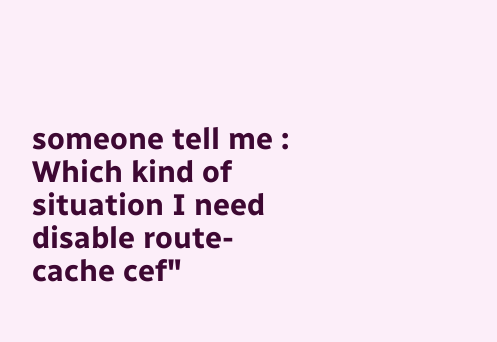someone tell me : Which kind of situation I need disable route-cache cef"